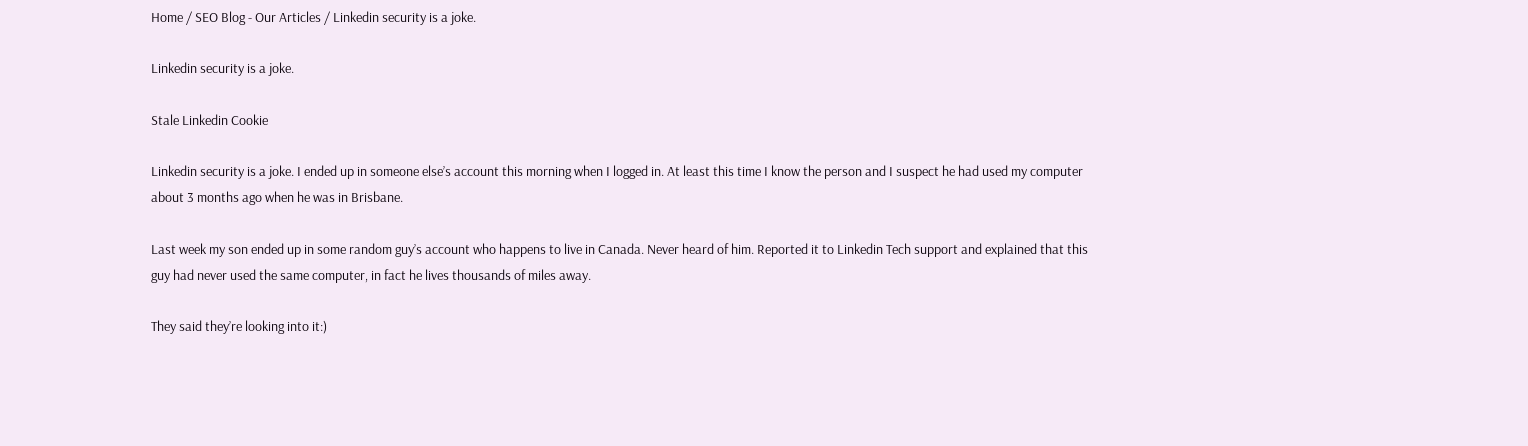Home / SEO Blog - Our Articles / Linkedin security is a joke.

Linkedin security is a joke.

Stale Linkedin Cookie

Linkedin security is a joke. I ended up in someone else’s account this morning when I logged in. At least this time I know the person and I suspect he had used my computer about 3 months ago when he was in Brisbane.

Last week my son ended up in some random guy’s account who happens to live in Canada. Never heard of him. Reported it to Linkedin Tech support and explained that this guy had never used the same computer, in fact he lives thousands of miles away.

They said they’re looking into it:)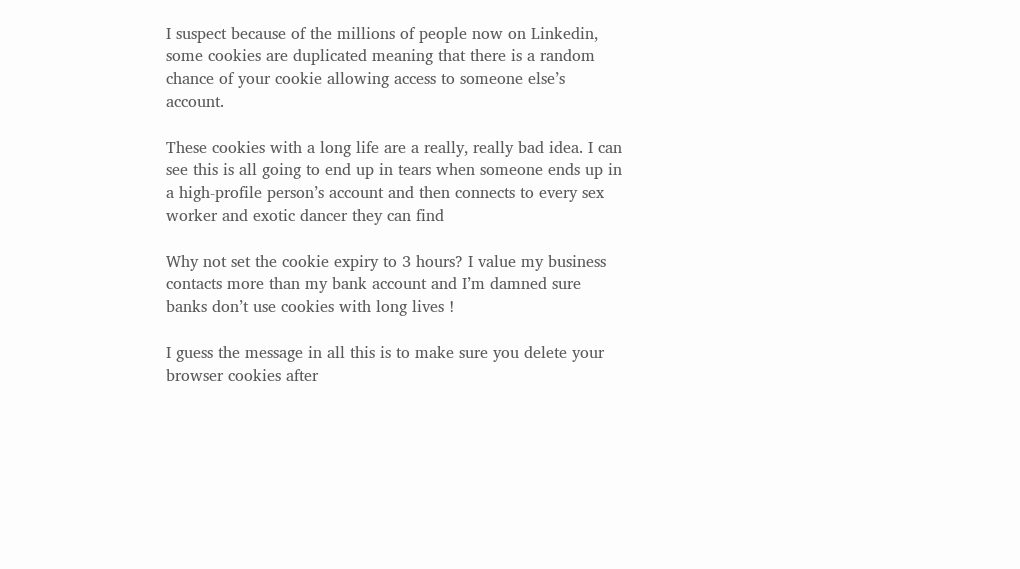I suspect because of the millions of people now on Linkedin, some cookies are duplicated meaning that there is a random chance of your cookie allowing access to someone else’s account.

These cookies with a long life are a really, really bad idea. I can see this is all going to end up in tears when someone ends up in a high-profile person’s account and then connects to every sex worker and exotic dancer they can find

Why not set the cookie expiry to 3 hours? I value my business contacts more than my bank account and I’m damned sure banks don’t use cookies with long lives !

I guess the message in all this is to make sure you delete your browser cookies after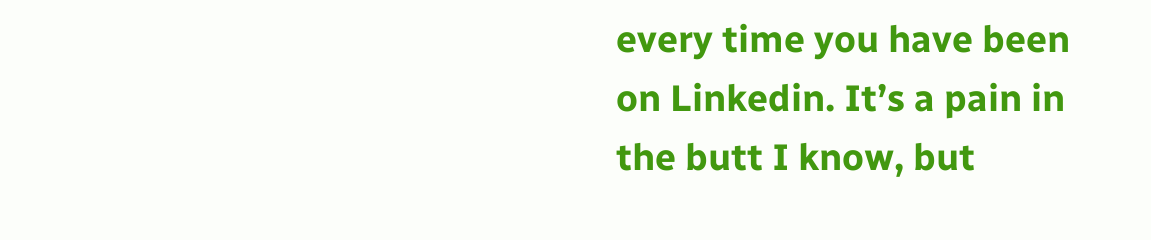every time you have been on Linkedin. It’s a pain in the butt I know, but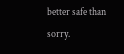better safe than sorry.